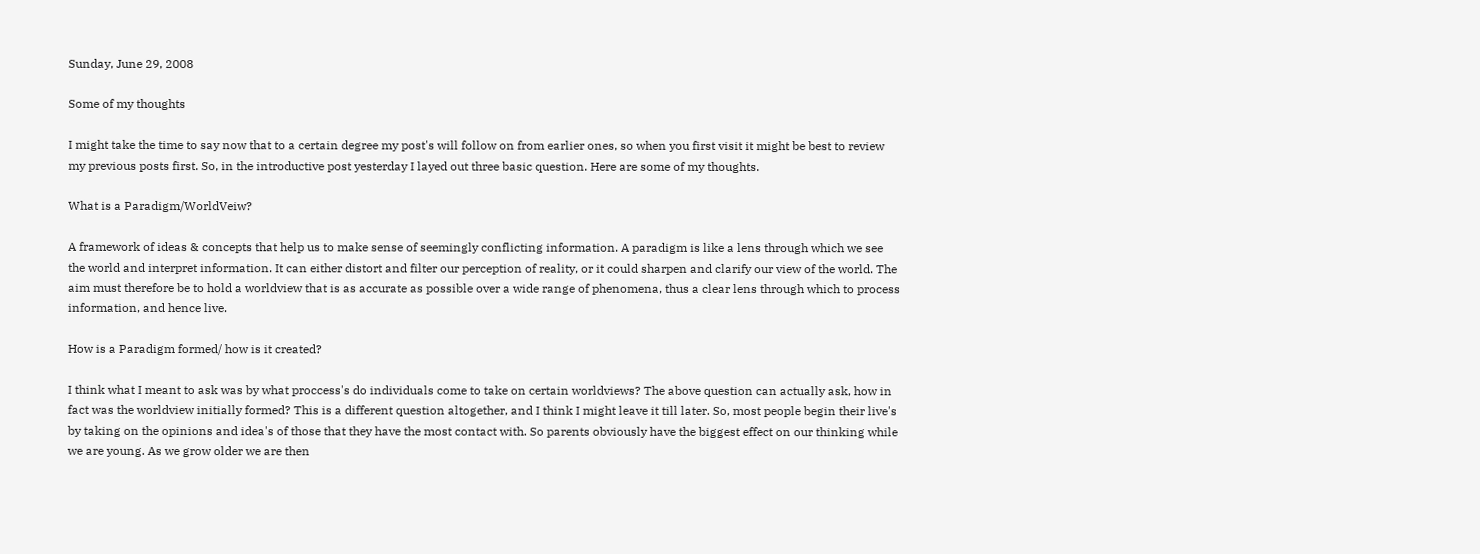Sunday, June 29, 2008

Some of my thoughts

I might take the time to say now that to a certain degree my post's will follow on from earlier ones, so when you first visit it might be best to review my previous posts first. So, in the introductive post yesterday I layed out three basic question. Here are some of my thoughts.

What is a Paradigm/WorldVeiw?

A framework of ideas & concepts that help us to make sense of seemingly conflicting information. A paradigm is like a lens through which we see the world and interpret information. It can either distort and filter our perception of reality, or it could sharpen and clarify our view of the world. The aim must therefore be to hold a worldview that is as accurate as possible over a wide range of phenomena, thus a clear lens through which to process information, and hence live.

How is a Paradigm formed/ how is it created?

I think what I meant to ask was by what proccess's do individuals come to take on certain worldviews? The above question can actually ask, how in fact was the worldview initially formed? This is a different question altogether, and I think I might leave it till later. So, most people begin their live's by taking on the opinions and idea's of those that they have the most contact with. So parents obviously have the biggest effect on our thinking while we are young. As we grow older we are then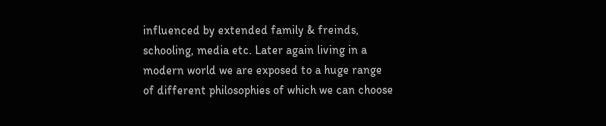influenced by extended family & freinds, schooling, media etc. Later again living in a modern world we are exposed to a huge range of different philosophies of which we can choose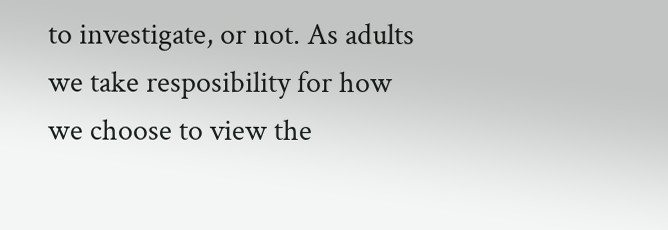to investigate, or not. As adults we take resposibility for how we choose to view the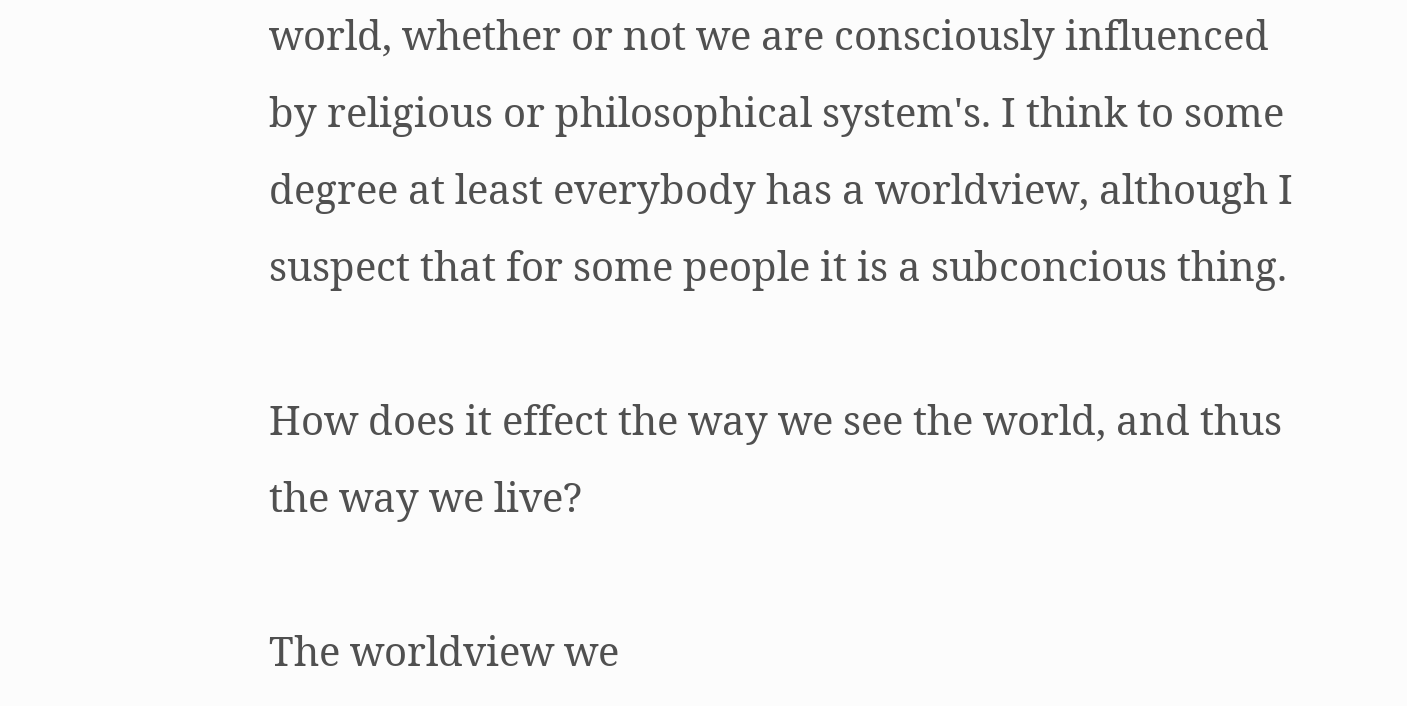world, whether or not we are consciously influenced by religious or philosophical system's. I think to some degree at least everybody has a worldview, although I suspect that for some people it is a subconcious thing.

How does it effect the way we see the world, and thus the way we live?

The worldview we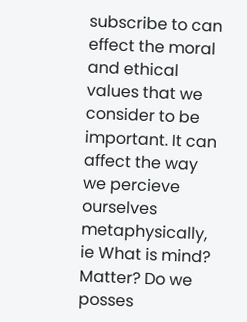subscribe to can effect the moral and ethical values that we consider to be important. It can affect the way we percieve ourselves metaphysically, ie What is mind? Matter? Do we posses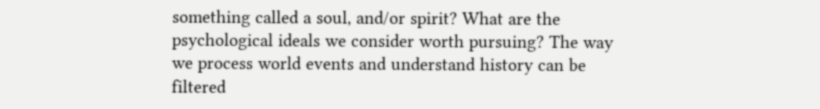something called a soul, and/or spirit? What are the psychological ideals we consider worth pursuing? The way we process world events and understand history can be filtered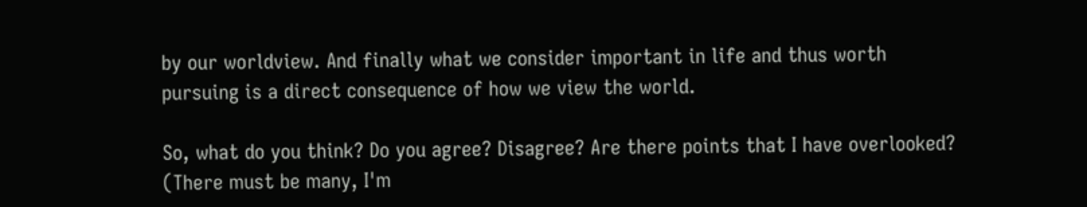by our worldview. And finally what we consider important in life and thus worth pursuing is a direct consequence of how we view the world.

So, what do you think? Do you agree? Disagree? Are there points that I have overlooked? (There must be many, I'm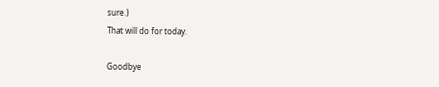sure.)
That will do for today.

Goodbye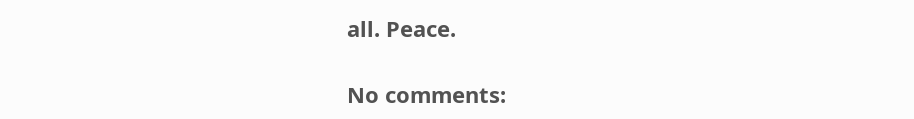all. Peace.

No comments: